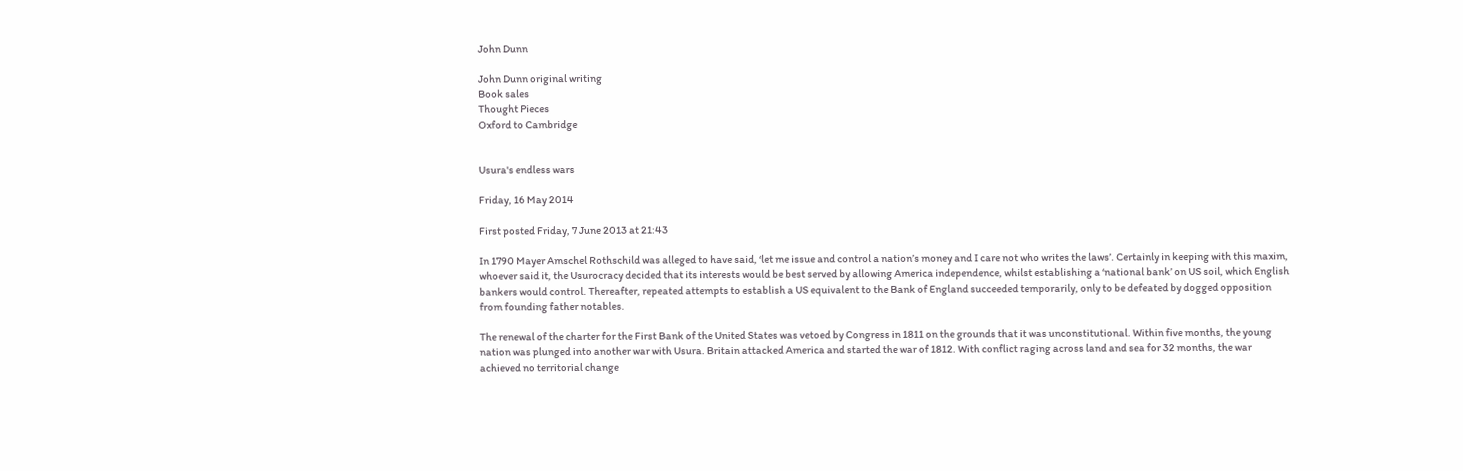John Dunn

John Dunn original writing
Book sales
Thought Pieces
Oxford to Cambridge


Usura's endless wars

Friday, 16 May 2014

First posted Friday, 7 June 2013 at 21:43

In 1790 Mayer Amschel Rothschild was alleged to have said, ‘let me issue and control a nation’s money and I care not who writes the laws’. Certainly in keeping with this maxim, whoever said it, the Usurocracy decided that its interests would be best served by allowing America independence, whilst establishing a ‘national bank’ on US soil, which English bankers would control. Thereafter, repeated attempts to establish a US equivalent to the Bank of England succeeded temporarily, only to be defeated by dogged opposition from founding father notables.

The renewal of the charter for the First Bank of the United States was vetoed by Congress in 1811 on the grounds that it was unconstitutional. Within five months, the young nation was plunged into another war with Usura. Britain attacked America and started the war of 1812. With conflict raging across land and sea for 32 months, the war achieved no territorial change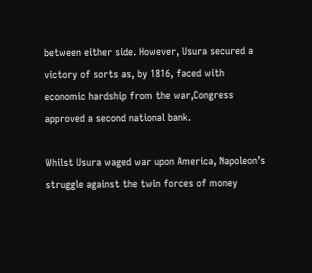between either side. However, Usura secured a victory of sorts as, by 1816, faced with economic hardship from the war,Congress approved a second national bank.

Whilst Usura waged war upon America, Napoleon’s struggle against the twin forces of money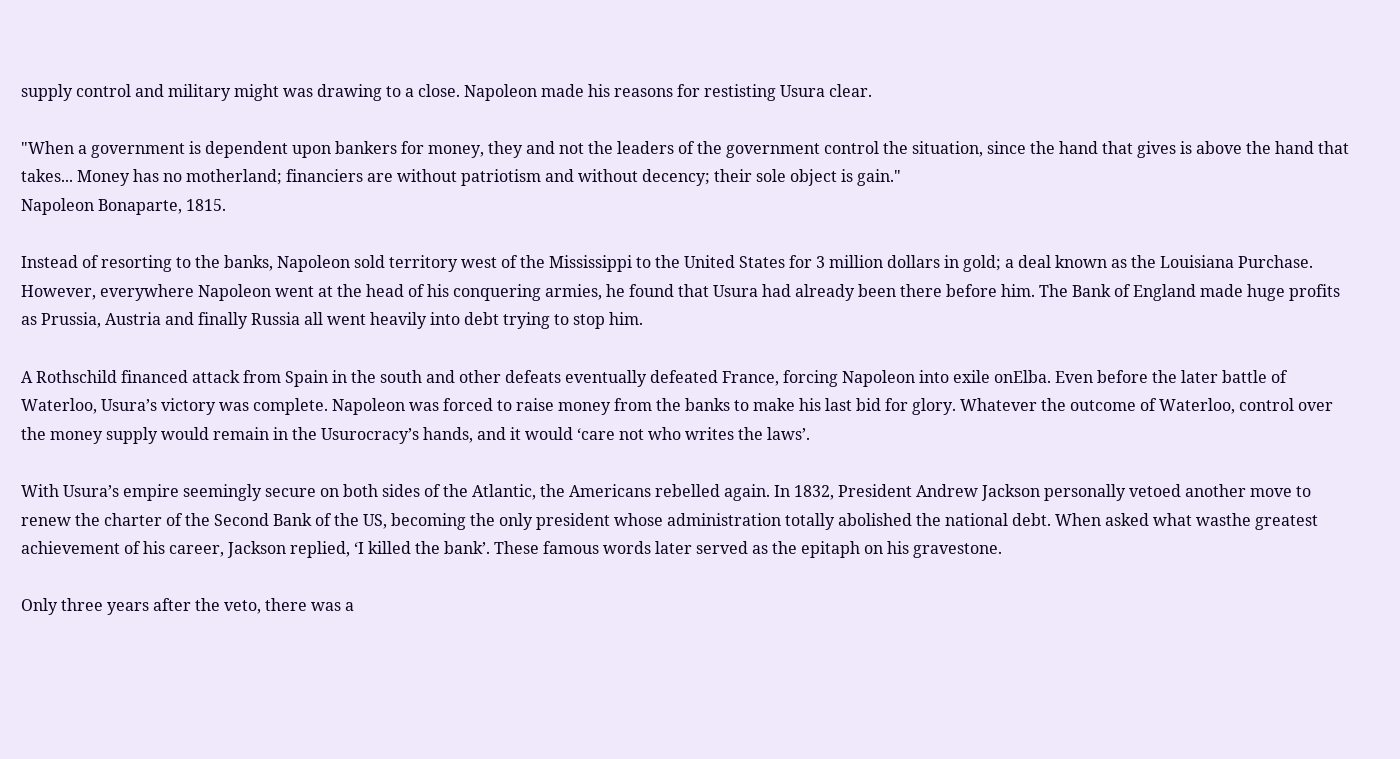supply control and military might was drawing to a close. Napoleon made his reasons for restisting Usura clear.

"When a government is dependent upon bankers for money, they and not the leaders of the government control the situation, since the hand that gives is above the hand that takes... Money has no motherland; financiers are without patriotism and without decency; their sole object is gain."
Napoleon Bonaparte, 1815.

Instead of resorting to the banks, Napoleon sold territory west of the Mississippi to the United States for 3 million dollars in gold; a deal known as the Louisiana Purchase. However, everywhere Napoleon went at the head of his conquering armies, he found that Usura had already been there before him. The Bank of England made huge profits as Prussia, Austria and finally Russia all went heavily into debt trying to stop him.

A Rothschild financed attack from Spain in the south and other defeats eventually defeated France, forcing Napoleon into exile onElba. Even before the later battle of Waterloo, Usura’s victory was complete. Napoleon was forced to raise money from the banks to make his last bid for glory. Whatever the outcome of Waterloo, control over the money supply would remain in the Usurocracy’s hands, and it would ‘care not who writes the laws’.

With Usura’s empire seemingly secure on both sides of the Atlantic, the Americans rebelled again. In 1832, President Andrew Jackson personally vetoed another move to renew the charter of the Second Bank of the US, becoming the only president whose administration totally abolished the national debt. When asked what wasthe greatest achievement of his career, Jackson replied, ‘I killed the bank’. These famous words later served as the epitaph on his gravestone.

Only three years after the veto, there was a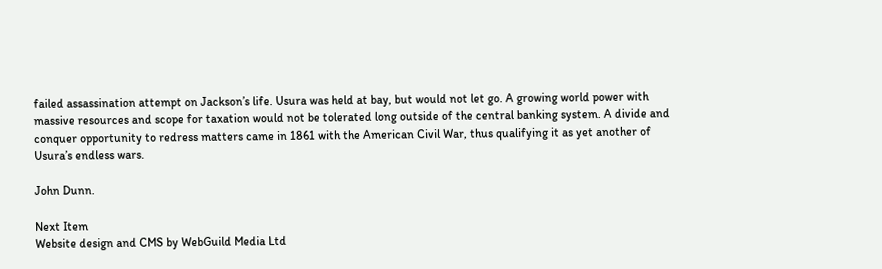failed assassination attempt on Jackson’s life. Usura was held at bay, but would not let go. A growing world power with massive resources and scope for taxation would not be tolerated long outside of the central banking system. A divide and conquer opportunity to redress matters came in 1861 with the American Civil War, thus qualifying it as yet another of Usura’s endless wars.

John Dunn.

Next Item
Website design and CMS by WebGuild Media Ltd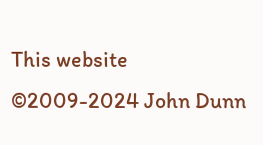This website ©2009-2024 John Dunn